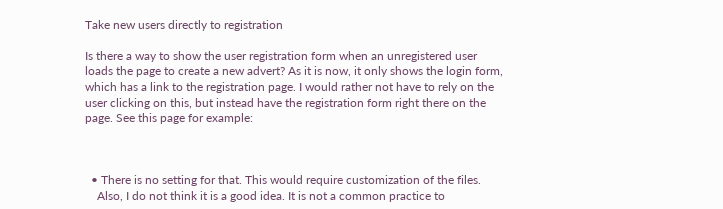Take new users directly to registration

Is there a way to show the user registration form when an unregistered user loads the page to create a new advert? As it is now, it only shows the login form, which has a link to the registration page. I would rather not have to rely on the user clicking on this, but instead have the registration form right there on the page. See this page for example:



  • There is no setting for that. This would require customization of the files.
    Also, I do not think it is a good idea. It is not a common practice to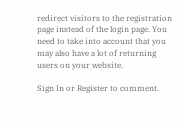redirect visitors to the registration page instead of the login page. You need to take into account that you may also have a lot of returning users on your website.

Sign In or Register to comment.